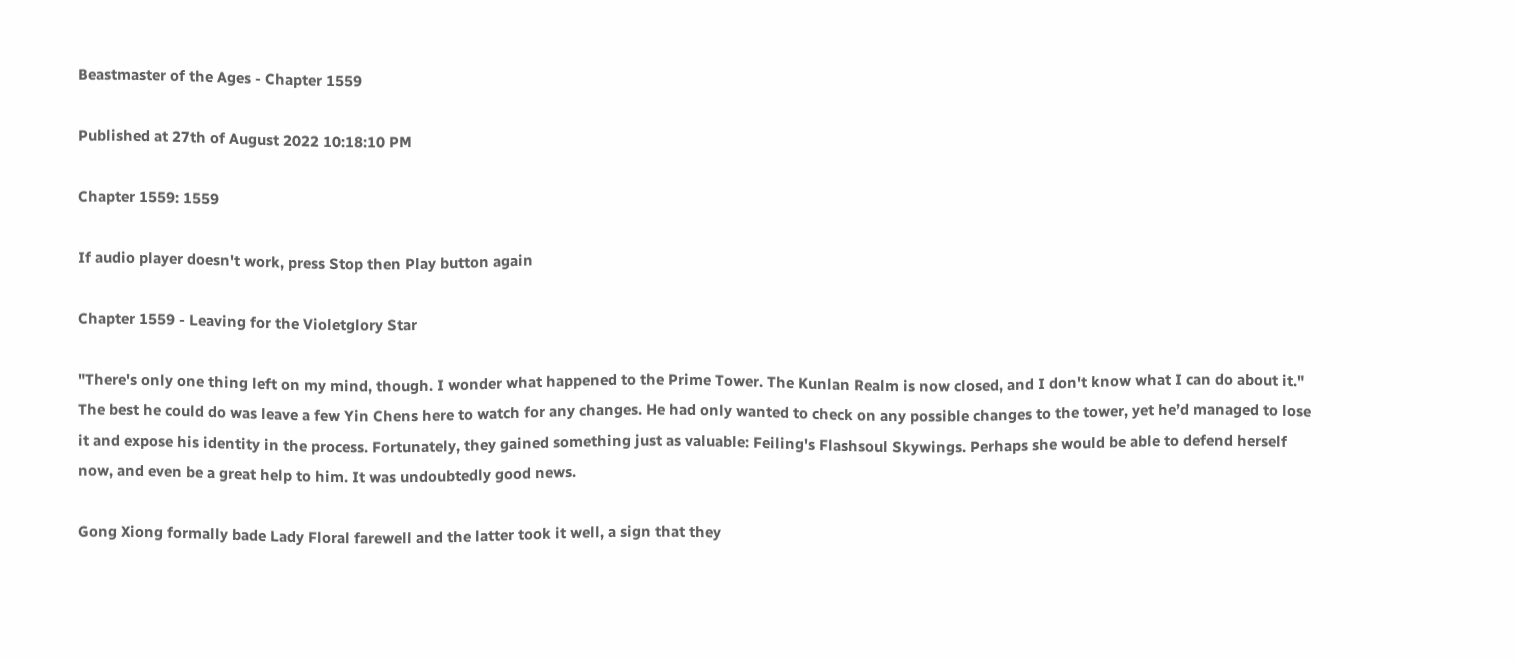Beastmaster of the Ages - Chapter 1559

Published at 27th of August 2022 10:18:10 PM

Chapter 1559: 1559

If audio player doesn't work, press Stop then Play button again

Chapter 1559 - Leaving for the Violetglory Star

"There's only one thing left on my mind, though. I wonder what happened to the Prime Tower. The Kunlan Realm is now closed, and I don't know what I can do about it." The best he could do was leave a few Yin Chens here to watch for any changes. He had only wanted to check on any possible changes to the tower, yet he’d managed to lose it and expose his identity in the process. Fortunately, they gained something just as valuable: Feiling's Flashsoul Skywings. Perhaps she would be able to defend herself now, and even be a great help to him. It was undoubtedly good news.

Gong Xiong formally bade Lady Floral farewell and the latter took it well, a sign that they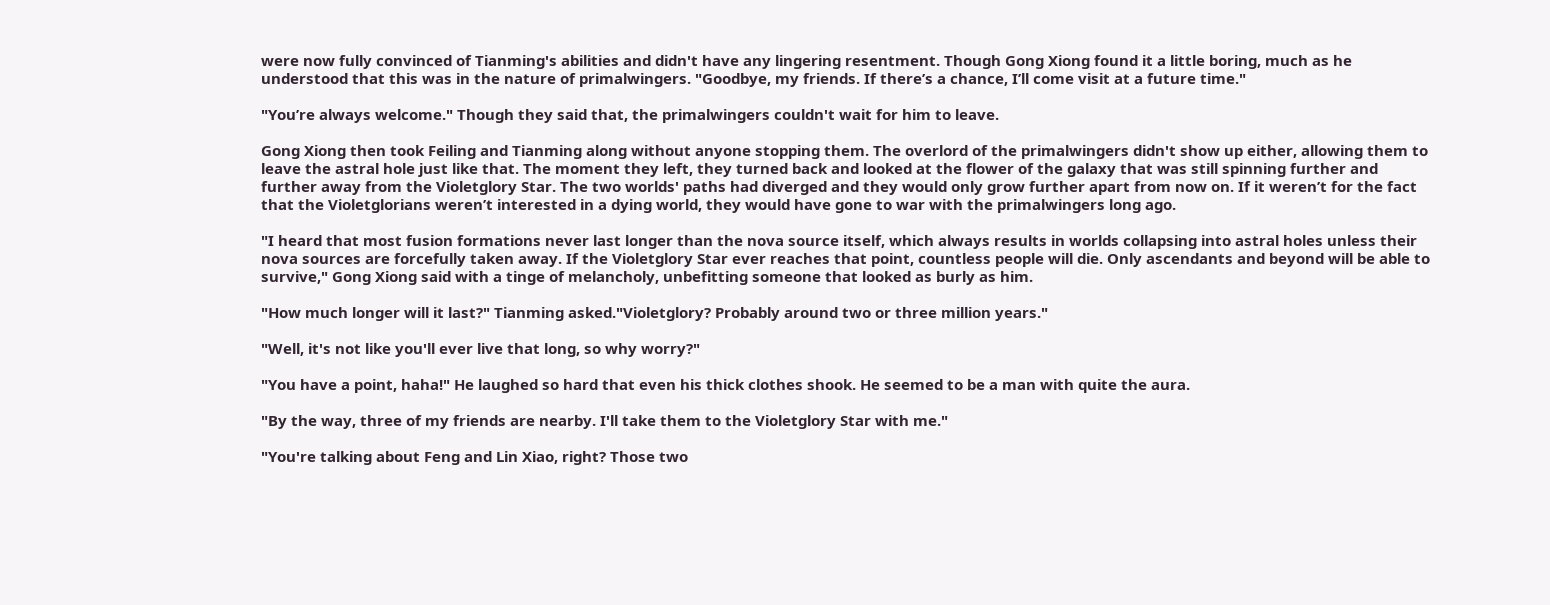were now fully convinced of Tianming's abilities and didn't have any lingering resentment. Though Gong Xiong found it a little boring, much as he understood that this was in the nature of primalwingers. "Goodbye, my friends. If there’s a chance, I’ll come visit at a future time."

"You’re always welcome." Though they said that, the primalwingers couldn't wait for him to leave.

Gong Xiong then took Feiling and Tianming along without anyone stopping them. The overlord of the primalwingers didn't show up either, allowing them to leave the astral hole just like that. The moment they left, they turned back and looked at the flower of the galaxy that was still spinning further and further away from the Violetglory Star. The two worlds' paths had diverged and they would only grow further apart from now on. If it weren’t for the fact that the Violetglorians weren’t interested in a dying world, they would have gone to war with the primalwingers long ago.

"I heard that most fusion formations never last longer than the nova source itself, which always results in worlds collapsing into astral holes unless their nova sources are forcefully taken away. If the Violetglory Star ever reaches that point, countless people will die. Only ascendants and beyond will be able to survive," Gong Xiong said with a tinge of melancholy, unbefitting someone that looked as burly as him.

"How much longer will it last?" Tianming asked."Violetglory? Probably around two or three million years."

"Well, it's not like you'll ever live that long, so why worry?"

"You have a point, haha!" He laughed so hard that even his thick clothes shook. He seemed to be a man with quite the aura.

"By the way, three of my friends are nearby. I'll take them to the Violetglory Star with me."

"You're talking about Feng and Lin Xiao, right? Those two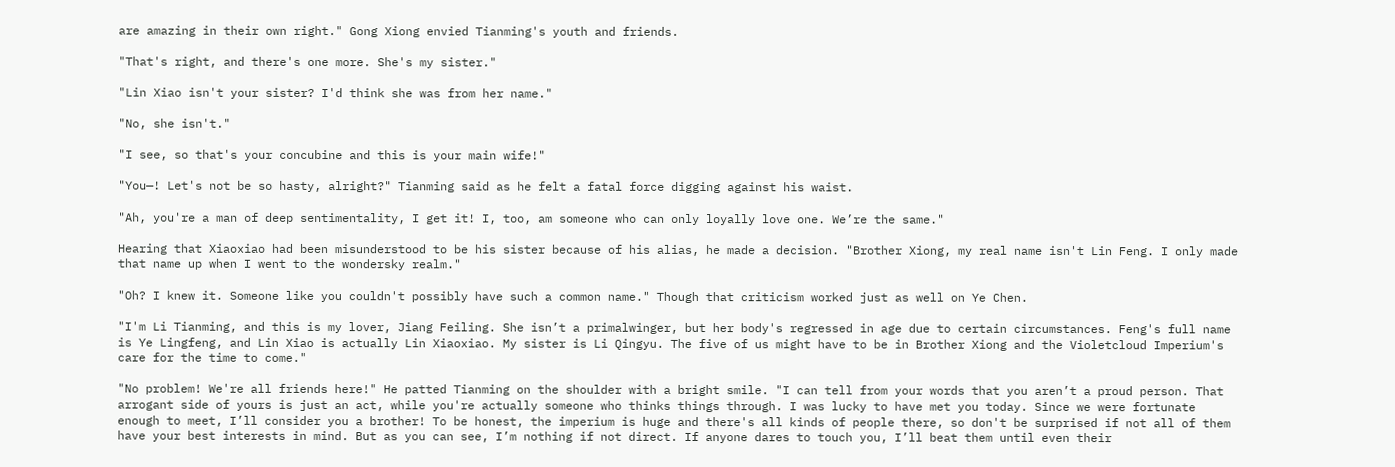are amazing in their own right." Gong Xiong envied Tianming's youth and friends.

"That's right, and there's one more. She's my sister."

"Lin Xiao isn't your sister? I'd think she was from her name."

"No, she isn't."

"I see, so that's your concubine and this is your main wife!"

"You—! Let's not be so hasty, alright?" Tianming said as he felt a fatal force digging against his waist.

"Ah, you're a man of deep sentimentality, I get it! I, too, am someone who can only loyally love one. We’re the same."

Hearing that Xiaoxiao had been misunderstood to be his sister because of his alias, he made a decision. "Brother Xiong, my real name isn't Lin Feng. I only made that name up when I went to the wondersky realm."

"Oh? I knew it. Someone like you couldn't possibly have such a common name." Though that criticism worked just as well on Ye Chen.

"I'm Li Tianming, and this is my lover, Jiang Feiling. She isn’t a primalwinger, but her body's regressed in age due to certain circumstances. Feng's full name is Ye Lingfeng, and Lin Xiao is actually Lin Xiaoxiao. My sister is Li Qingyu. The five of us might have to be in Brother Xiong and the Violetcloud Imperium's care for the time to come."

"No problem! We're all friends here!" He patted Tianming on the shoulder with a bright smile. "I can tell from your words that you aren’t a proud person. That arrogant side of yours is just an act, while you're actually someone who thinks things through. I was lucky to have met you today. Since we were fortunate enough to meet, I’ll consider you a brother! To be honest, the imperium is huge and there's all kinds of people there, so don't be surprised if not all of them have your best interests in mind. But as you can see, I’m nothing if not direct. If anyone dares to touch you, I’ll beat them until even their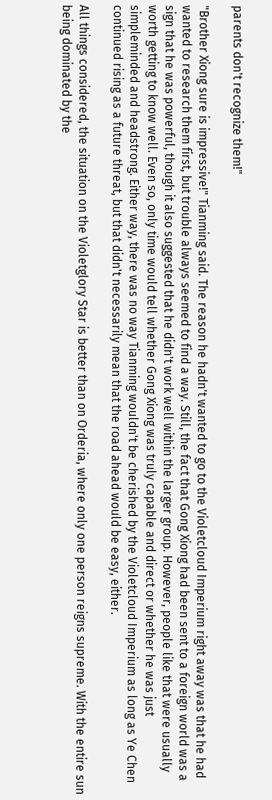parents don't recognize them!"

"Brother Xiong sure is impressive!" Tianming said. The reason he hadn't wanted to go to the Violetcloud Imperium right away was that he had wanted to research them first, but trouble always seemed to find a way. Still, the fact that Gong Xiong had been sent to a foreign world was a sign that he was powerful, though it also suggested that he didn't work well within the larger group. However, people like that were usually worth getting to know well. Even so, only time would tell whether Gong Xiong was truly capable and direct or whether he was just simpleminded and headstrong. Either way, there was no way Tianming wouldn't be cherished by the Violetcloud Imperium as long as Ye Chen continued rising as a future threat, but that didn't necessarily mean that the road ahead would be easy, either.

All things considered, the situation on the Violetglory Star is better than on Orderia, where only one person reigns supreme. With the entire sun being dominated by the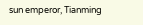sun emperor, Tianming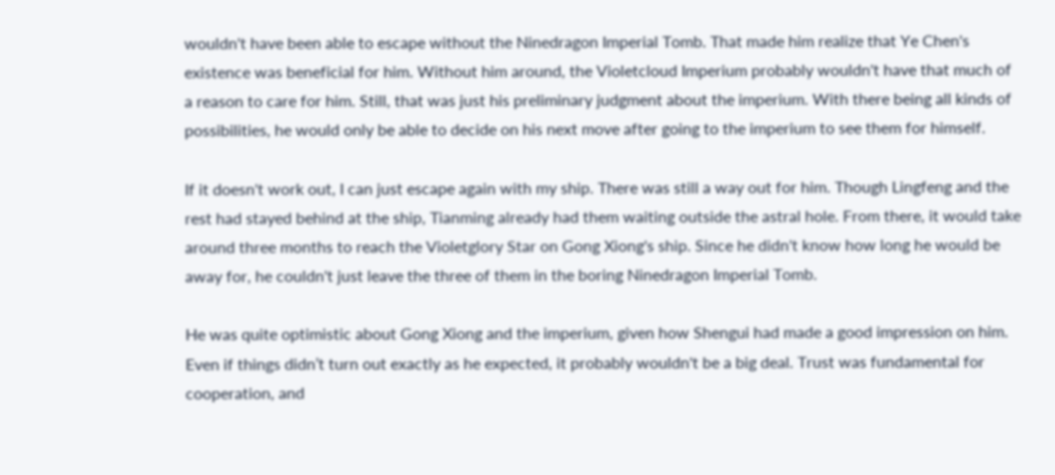wouldn't have been able to escape without the Ninedragon Imperial Tomb. That made him realize that Ye Chen's existence was beneficial for him. Without him around, the Violetcloud Imperium probably wouldn't have that much of a reason to care for him. Still, that was just his preliminary judgment about the imperium. With there being all kinds of possibilities, he would only be able to decide on his next move after going to the imperium to see them for himself.

If it doesn't work out, I can just escape again with my ship. There was still a way out for him. Though Lingfeng and the rest had stayed behind at the ship, Tianming already had them waiting outside the astral hole. From there, it would take around three months to reach the Violetglory Star on Gong Xiong's ship. Since he didn't know how long he would be away for, he couldn't just leave the three of them in the boring Ninedragon Imperial Tomb.

He was quite optimistic about Gong Xiong and the imperium, given how Shengui had made a good impression on him. Even if things didn’t turn out exactly as he expected, it probably wouldn't be a big deal. Trust was fundamental for cooperation, and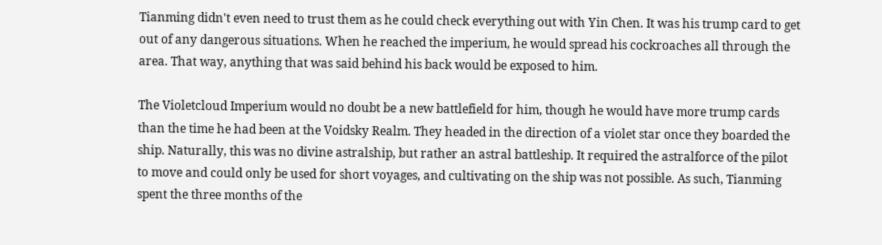Tianming didn't even need to trust them as he could check everything out with Yin Chen. It was his trump card to get out of any dangerous situations. When he reached the imperium, he would spread his cockroaches all through the area. That way, anything that was said behind his back would be exposed to him.

The Violetcloud Imperium would no doubt be a new battlefield for him, though he would have more trump cards than the time he had been at the Voidsky Realm. They headed in the direction of a violet star once they boarded the ship. Naturally, this was no divine astralship, but rather an astral battleship. It required the astralforce of the pilot to move and could only be used for short voyages, and cultivating on the ship was not possible. As such, Tianming spent the three months of the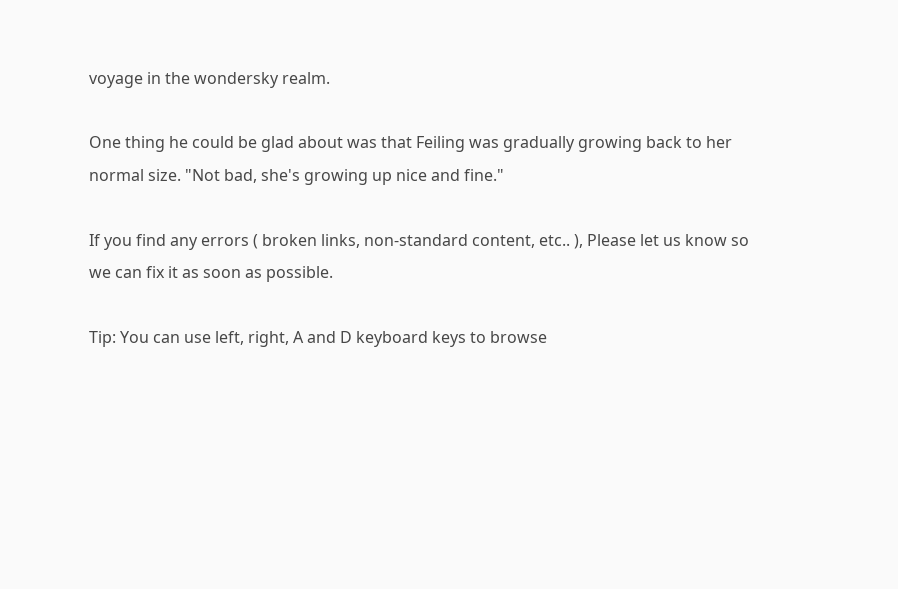voyage in the wondersky realm.

One thing he could be glad about was that Feiling was gradually growing back to her normal size. "Not bad, she's growing up nice and fine."

If you find any errors ( broken links, non-standard content, etc.. ), Please let us know so we can fix it as soon as possible.

Tip: You can use left, right, A and D keyboard keys to browse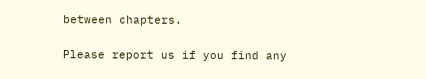between chapters.

Please report us if you find any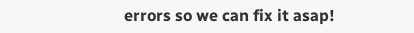errors so we can fix it asap!